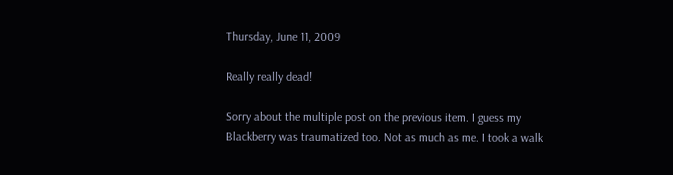Thursday, June 11, 2009

Really really dead!

Sorry about the multiple post on the previous item. I guess my Blackberry was traumatized too. Not as much as me. I took a walk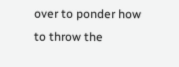over to ponder how to throw the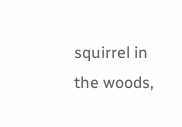squirrel in the woods,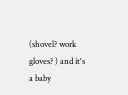(shovel? work gloves? ) and it's a baby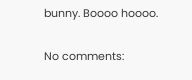bunny. Boooo hoooo.

No comments: